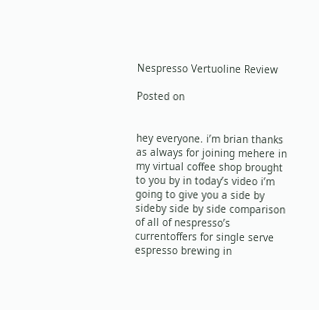Nespresso Vertuoline Review

Posted on


hey everyone. i’m brian thanks as always for joining mehere in my virtual coffee shop brought to you by in today’s video i’m going to give you a side by sideby side by side comparison of all of nespresso’s currentoffers for single serve espresso brewing in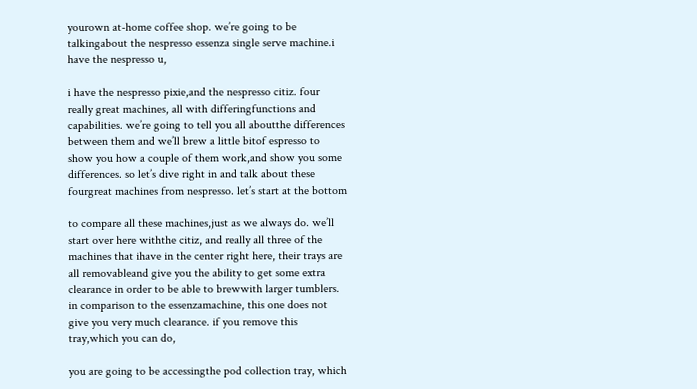yourown at-home coffee shop. we’re going to be talkingabout the nespresso essenza single serve machine.i have the nespresso u,

i have the nespresso pixie,and the nespresso citiz. four really great machines, all with differingfunctions and capabilities. we’re going to tell you all aboutthe differences between them and we’ll brew a little bitof espresso to show you how a couple of them work,and show you some differences. so let’s dive right in and talk about these fourgreat machines from nespresso. let’s start at the bottom

to compare all these machines,just as we always do. we’ll start over here withthe citiz, and really all three of the machines that ihave in the center right here, their trays are all removableand give you the ability to get some extra clearance in order to be able to brewwith larger tumblers. in comparison to the essenzamachine, this one does not give you very much clearance. if you remove this tray,which you can do,

you are going to be accessingthe pod collection tray, which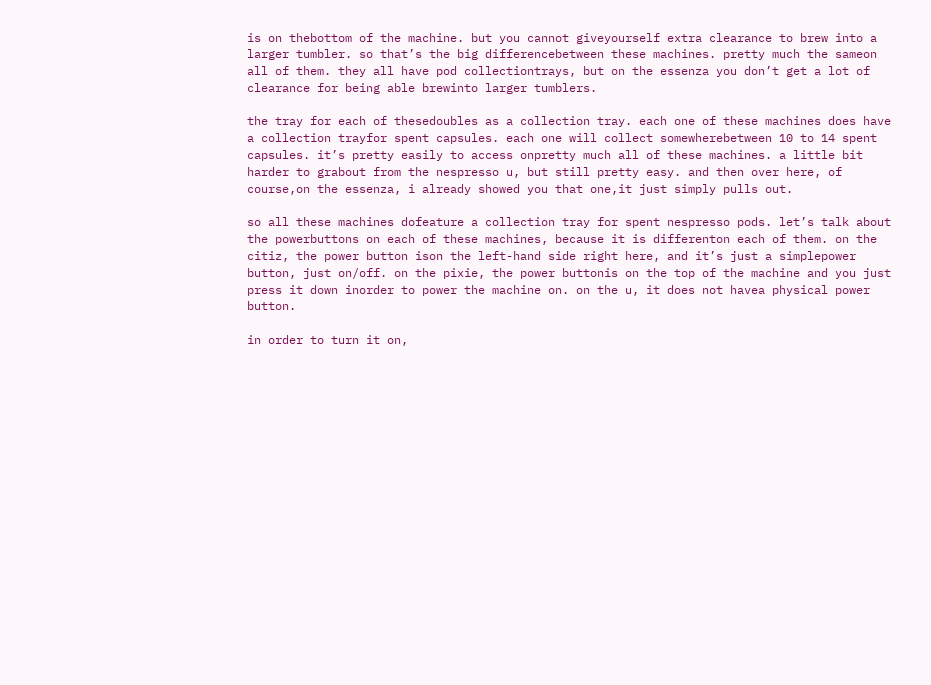is on thebottom of the machine. but you cannot giveyourself extra clearance to brew into a larger tumbler. so that’s the big differencebetween these machines. pretty much the sameon all of them. they all have pod collectiontrays, but on the essenza you don’t get a lot of clearance for being able brewinto larger tumblers.

the tray for each of thesedoubles as a collection tray. each one of these machines does have a collection trayfor spent capsules. each one will collect somewherebetween 10 to 14 spent capsules. it’s pretty easily to access onpretty much all of these machines. a little bit harder to grabout from the nespresso u, but still pretty easy. and then over here, of course,on the essenza, i already showed you that one,it just simply pulls out.

so all these machines dofeature a collection tray for spent nespresso pods. let’s talk about the powerbuttons on each of these machines, because it is differenton each of them. on the citiz, the power button ison the left-hand side right here, and it’s just a simplepower button, just on/off. on the pixie, the power buttonis on the top of the machine and you just press it down inorder to power the machine on. on the u, it does not havea physical power button.

in order to turn it on,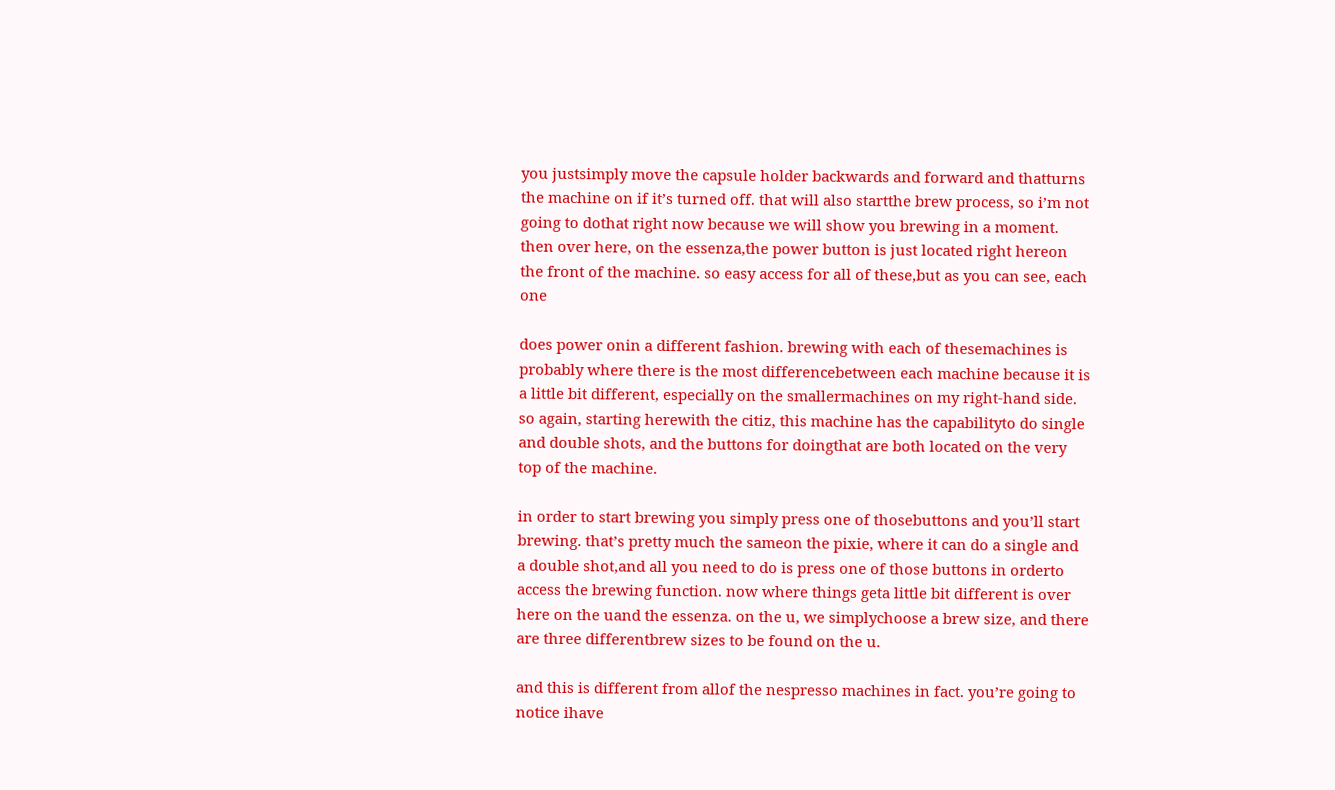you justsimply move the capsule holder backwards and forward and thatturns the machine on if it’s turned off. that will also startthe brew process, so i’m not going to dothat right now because we will show you brewing in a moment. then over here, on the essenza,the power button is just located right hereon the front of the machine. so easy access for all of these,but as you can see, each one

does power onin a different fashion. brewing with each of thesemachines is probably where there is the most differencebetween each machine because it is a little bit different, especially on the smallermachines on my right-hand side. so again, starting herewith the citiz, this machine has the capabilityto do single and double shots, and the buttons for doingthat are both located on the very top of the machine.

in order to start brewing you simply press one of thosebuttons and you’ll start brewing. that’s pretty much the sameon the pixie, where it can do a single and a double shot,and all you need to do is press one of those buttons in orderto access the brewing function. now where things geta little bit different is over here on the uand the essenza. on the u, we simplychoose a brew size, and there are three differentbrew sizes to be found on the u.

and this is different from allof the nespresso machines in fact. you’re going to notice ihave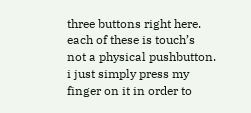three buttons right here. each of these is touch’s not a physical pushbutton. i just simply press my finger on it in order to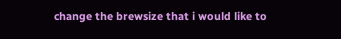change the brewsize that i would like to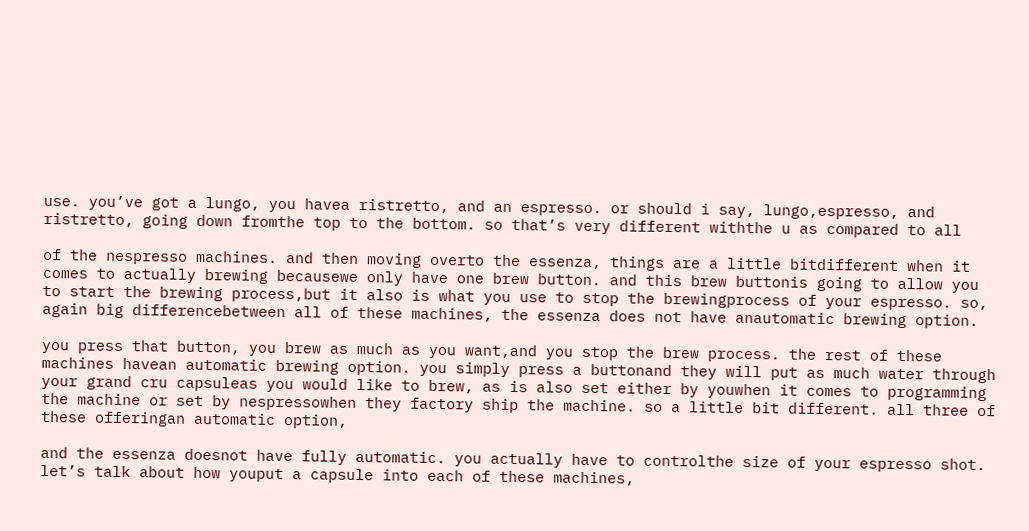use. you’ve got a lungo, you havea ristretto, and an espresso. or should i say, lungo,espresso, and ristretto, going down fromthe top to the bottom. so that’s very different withthe u as compared to all

of the nespresso machines. and then moving overto the essenza, things are a little bitdifferent when it comes to actually brewing becausewe only have one brew button. and this brew buttonis going to allow you to start the brewing process,but it also is what you use to stop the brewingprocess of your espresso. so, again big differencebetween all of these machines, the essenza does not have anautomatic brewing option.

you press that button, you brew as much as you want,and you stop the brew process. the rest of these machines havean automatic brewing option. you simply press a buttonand they will put as much water through your grand cru capsuleas you would like to brew, as is also set either by youwhen it comes to programming the machine or set by nespressowhen they factory ship the machine. so a little bit different. all three of these offeringan automatic option,

and the essenza doesnot have fully automatic. you actually have to controlthe size of your espresso shot. let’s talk about how youput a capsule into each of these machines,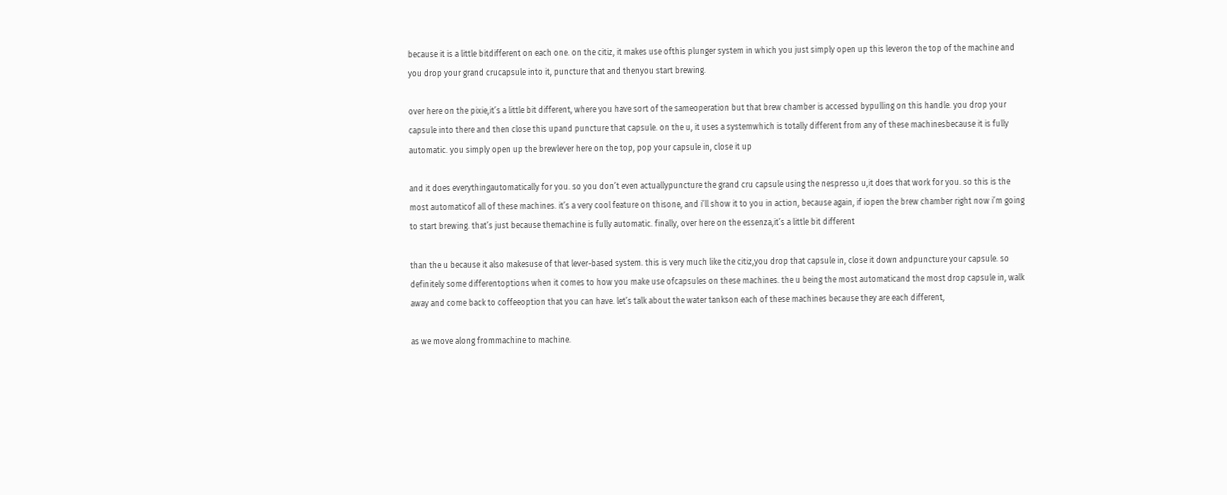because it is a little bitdifferent on each one. on the citiz, it makes use ofthis plunger system in which you just simply open up this leveron the top of the machine and you drop your grand crucapsule into it, puncture that and thenyou start brewing.

over here on the pixie,it’s a little bit different, where you have sort of the sameoperation but that brew chamber is accessed bypulling on this handle. you drop your capsule into there and then close this upand puncture that capsule. on the u, it uses a systemwhich is totally different from any of these machinesbecause it is fully automatic. you simply open up the brewlever here on the top, pop your capsule in, close it up

and it does everythingautomatically for you. so you don’t even actuallypuncture the grand cru capsule using the nespresso u,it does that work for you. so this is the most automaticof all of these machines. it’s a very cool feature on thisone, and i’ll show it to you in action, because again, if iopen the brew chamber right now i’m going to start brewing. that’s just because themachine is fully automatic. finally, over here on the essenza,it’s a little bit different

than the u because it also makesuse of that lever-based system. this is very much like the citiz,you drop that capsule in, close it down andpuncture your capsule. so definitely some differentoptions when it comes to how you make use ofcapsules on these machines. the u being the most automaticand the most drop capsule in, walk away and come back to coffeeoption that you can have. let’s talk about the water tankson each of these machines because they are each different,

as we move along frommachine to machine.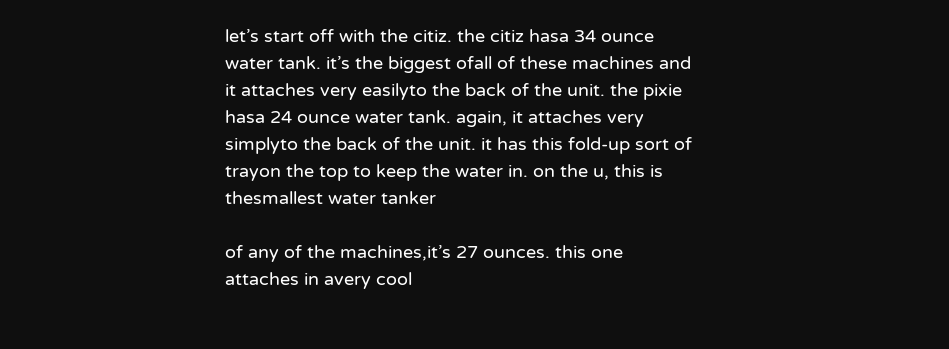let’s start off with the citiz. the citiz hasa 34 ounce water tank. it’s the biggest ofall of these machines and it attaches very easilyto the back of the unit. the pixie hasa 24 ounce water tank. again, it attaches very simplyto the back of the unit. it has this fold-up sort of trayon the top to keep the water in. on the u, this is thesmallest water tanker

of any of the machines,it’s 27 ounces. this one attaches in avery cool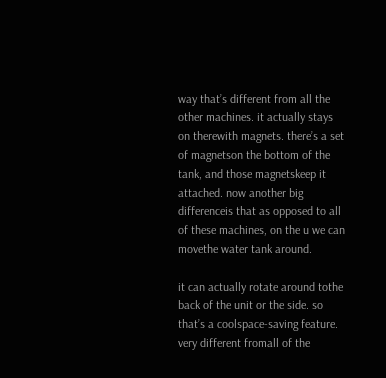way that’s different from all the other machines. it actually stays on therewith magnets. there’s a set of magnetson the bottom of the tank, and those magnetskeep it attached. now another big differenceis that as opposed to all of these machines, on the u we can movethe water tank around.

it can actually rotate around tothe back of the unit or the side. so that’s a coolspace-saving feature. very different fromall of the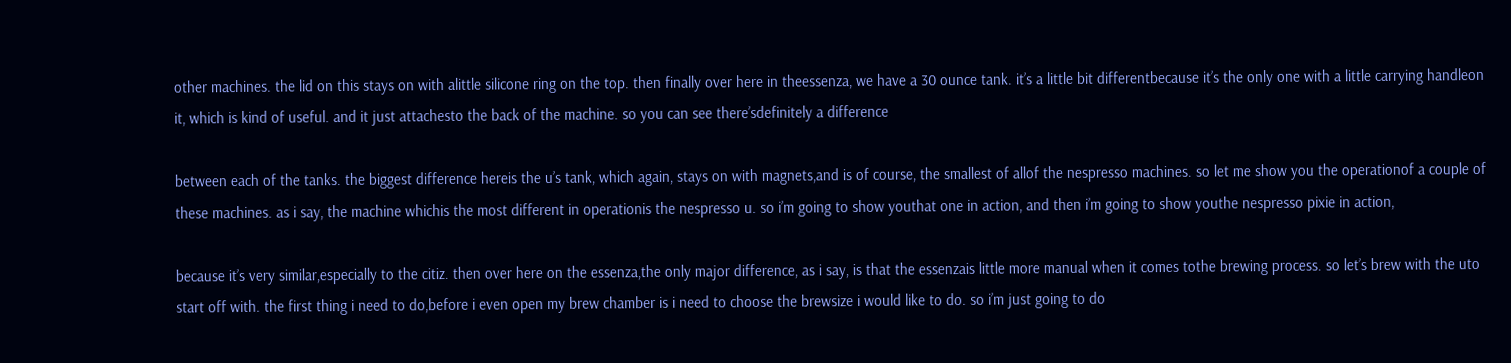other machines. the lid on this stays on with alittle silicone ring on the top. then finally over here in theessenza, we have a 30 ounce tank. it’s a little bit differentbecause it’s the only one with a little carrying handleon it, which is kind of useful. and it just attachesto the back of the machine. so you can see there’sdefinitely a difference

between each of the tanks. the biggest difference hereis the u’s tank, which again, stays on with magnets,and is of course, the smallest of allof the nespresso machines. so let me show you the operationof a couple of these machines. as i say, the machine whichis the most different in operationis the nespresso u. so i’m going to show youthat one in action, and then i’m going to show youthe nespresso pixie in action,

because it’s very similar,especially to the citiz. then over here on the essenza,the only major difference, as i say, is that the essenzais little more manual when it comes tothe brewing process. so let’s brew with the uto start off with. the first thing i need to do,before i even open my brew chamber is i need to choose the brewsize i would like to do. so i’m just going to do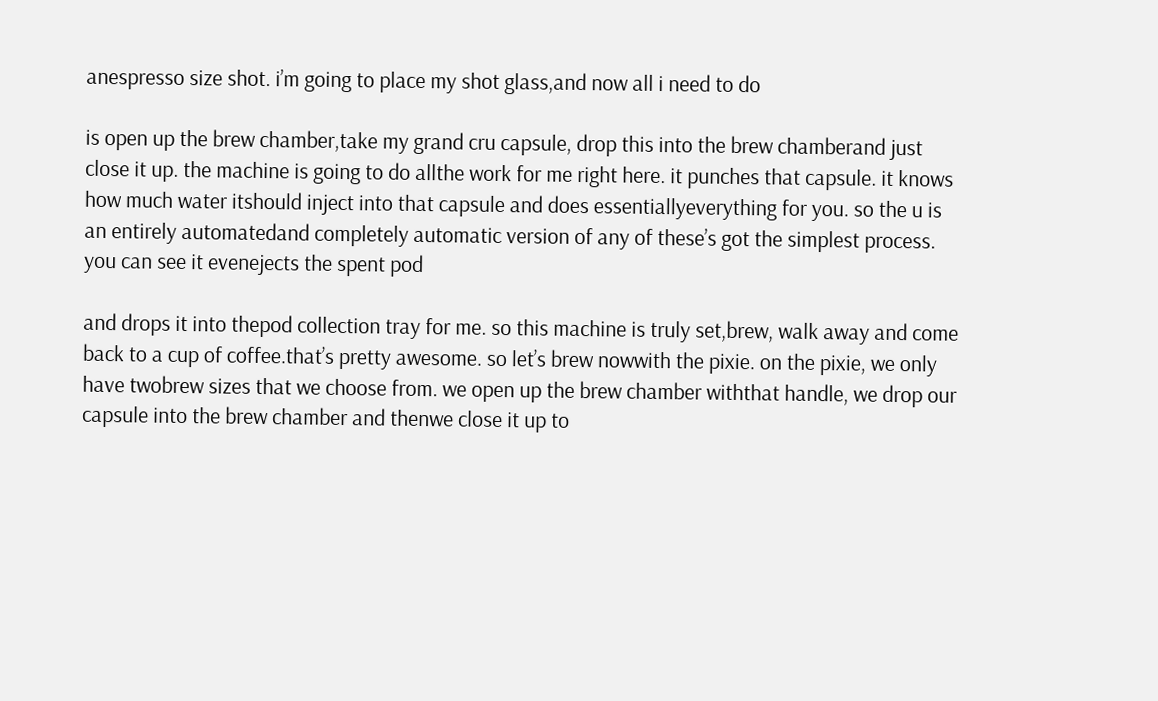anespresso size shot. i’m going to place my shot glass,and now all i need to do

is open up the brew chamber,take my grand cru capsule, drop this into the brew chamberand just close it up. the machine is going to do allthe work for me right here. it punches that capsule. it knows how much water itshould inject into that capsule and does essentiallyeverything for you. so the u is an entirely automatedand completely automatic version of any of these’s got the simplest process. you can see it evenejects the spent pod

and drops it into thepod collection tray for me. so this machine is truly set,brew, walk away and come back to a cup of coffee.that’s pretty awesome. so let’s brew nowwith the pixie. on the pixie, we only have twobrew sizes that we choose from. we open up the brew chamber withthat handle, we drop our capsule into the brew chamber and thenwe close it up to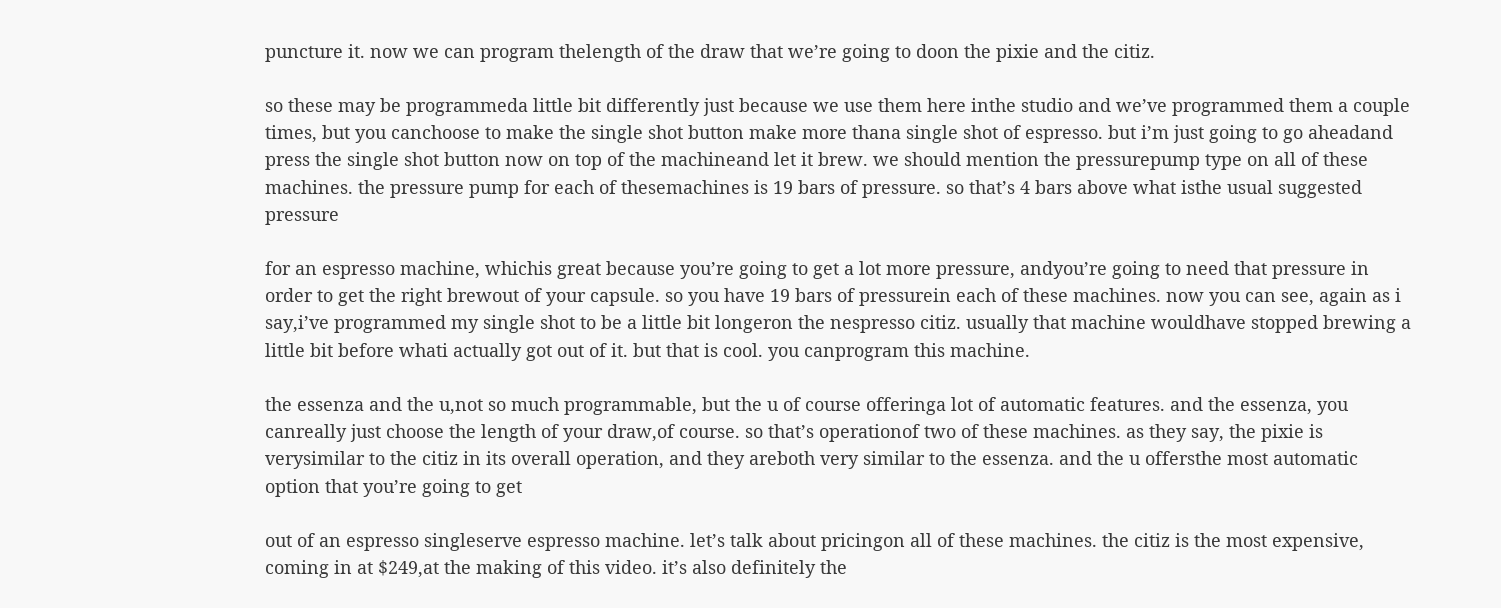puncture it. now we can program thelength of the draw that we’re going to doon the pixie and the citiz.

so these may be programmeda little bit differently just because we use them here inthe studio and we’ve programmed them a couple times, but you canchoose to make the single shot button make more thana single shot of espresso. but i’m just going to go aheadand press the single shot button now on top of the machineand let it brew. we should mention the pressurepump type on all of these machines. the pressure pump for each of thesemachines is 19 bars of pressure. so that’s 4 bars above what isthe usual suggested pressure

for an espresso machine, whichis great because you’re going to get a lot more pressure, andyou’re going to need that pressure in order to get the right brewout of your capsule. so you have 19 bars of pressurein each of these machines. now you can see, again as i say,i’ve programmed my single shot to be a little bit longeron the nespresso citiz. usually that machine wouldhave stopped brewing a little bit before whati actually got out of it. but that is cool. you canprogram this machine.

the essenza and the u,not so much programmable, but the u of course offeringa lot of automatic features. and the essenza, you canreally just choose the length of your draw,of course. so that’s operationof two of these machines. as they say, the pixie is verysimilar to the citiz in its overall operation, and they areboth very similar to the essenza. and the u offersthe most automatic option that you’re going to get

out of an espresso singleserve espresso machine. let’s talk about pricingon all of these machines. the citiz is the most expensive, coming in at $249,at the making of this video. it’s also definitely the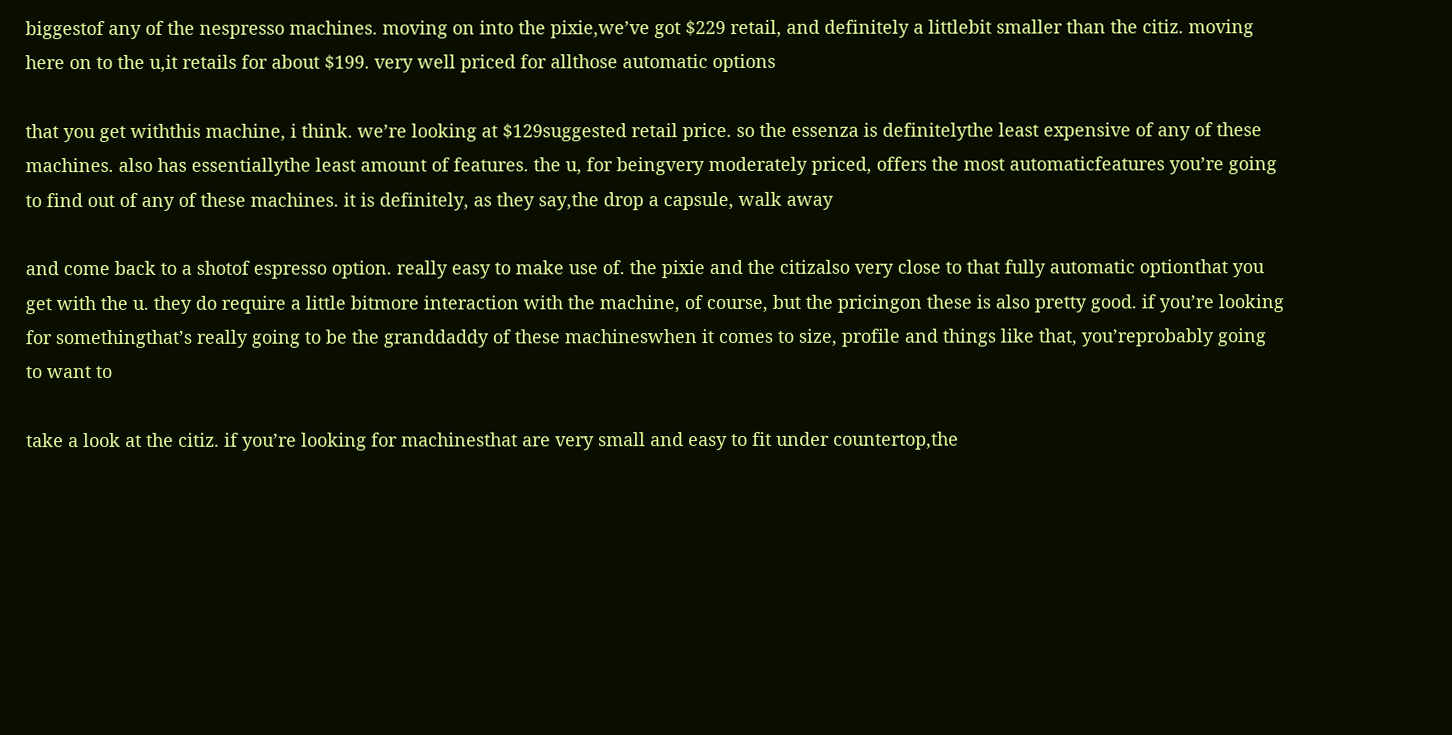biggestof any of the nespresso machines. moving on into the pixie,we’ve got $229 retail, and definitely a littlebit smaller than the citiz. moving here on to the u,it retails for about $199. very well priced for allthose automatic options

that you get withthis machine, i think. we’re looking at $129suggested retail price. so the essenza is definitelythe least expensive of any of these machines. also has essentiallythe least amount of features. the u, for beingvery moderately priced, offers the most automaticfeatures you’re going to find out of any of these machines. it is definitely, as they say,the drop a capsule, walk away

and come back to a shotof espresso option. really easy to make use of. the pixie and the citizalso very close to that fully automatic optionthat you get with the u. they do require a little bitmore interaction with the machine, of course, but the pricingon these is also pretty good. if you’re looking for somethingthat’s really going to be the granddaddy of these machineswhen it comes to size, profile and things like that, you’reprobably going to want to

take a look at the citiz. if you’re looking for machinesthat are very small and easy to fit under countertop,the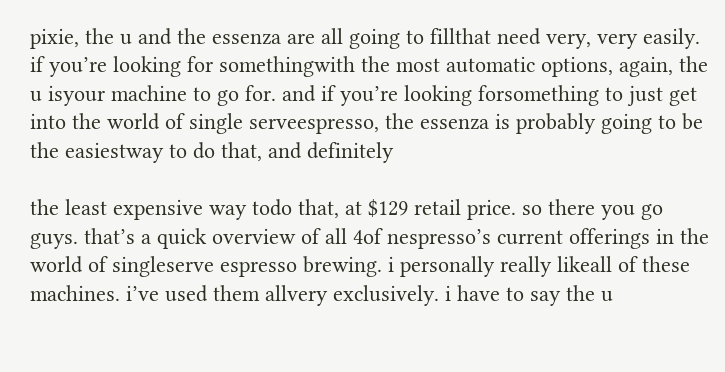pixie, the u and the essenza are all going to fillthat need very, very easily. if you’re looking for somethingwith the most automatic options, again, the u isyour machine to go for. and if you’re looking forsomething to just get into the world of single serveespresso, the essenza is probably going to be the easiestway to do that, and definitely

the least expensive way todo that, at $129 retail price. so there you go guys. that’s a quick overview of all 4of nespresso’s current offerings in the world of singleserve espresso brewing. i personally really likeall of these machines. i’ve used them allvery exclusively. i have to say the u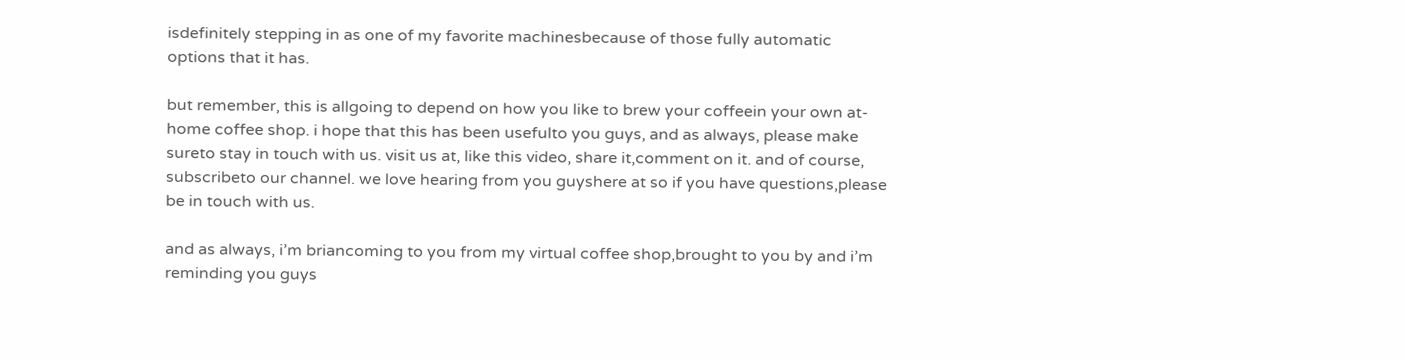isdefinitely stepping in as one of my favorite machinesbecause of those fully automatic options that it has.

but remember, this is allgoing to depend on how you like to brew your coffeein your own at-home coffee shop. i hope that this has been usefulto you guys, and as always, please make sureto stay in touch with us. visit us at, like this video, share it,comment on it. and of course, subscribeto our channel. we love hearing from you guyshere at so if you have questions,please be in touch with us.

and as always, i’m briancoming to you from my virtual coffee shop,brought to you by and i’m reminding you guys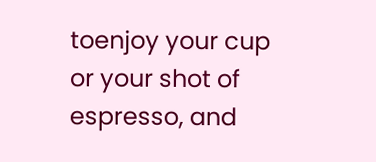toenjoy your cup or your shot of espresso, and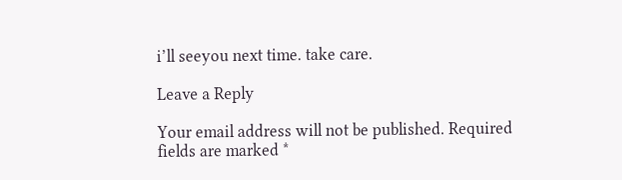i’ll seeyou next time. take care.

Leave a Reply

Your email address will not be published. Required fields are marked *